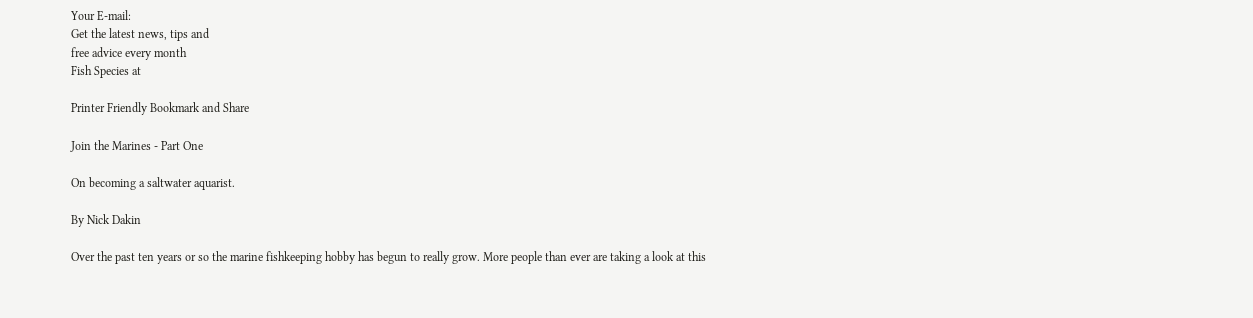Your E-mail:
Get the latest news, tips and
free advice every month
Fish Species at

Printer Friendly Bookmark and Share

Join the Marines - Part One

On becoming a saltwater aquarist.

By Nick Dakin

Over the past ten years or so the marine fishkeeping hobby has begun to really grow. More people than ever are taking a look at this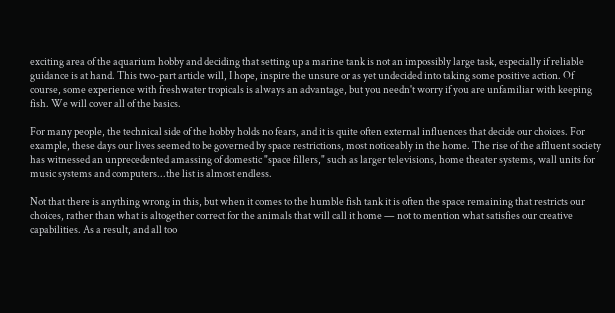exciting area of the aquarium hobby and deciding that setting up a marine tank is not an impossibly large task, especially if reliable guidance is at hand. This two-part article will, I hope, inspire the unsure or as yet undecided into taking some positive action. Of course, some experience with freshwater tropicals is always an advantage, but you needn't worry if you are unfamiliar with keeping fish. We will cover all of the basics.

For many people, the technical side of the hobby holds no fears, and it is quite often external influences that decide our choices. For example, these days our lives seemed to be governed by space restrictions, most noticeably in the home. The rise of the affluent society has witnessed an unprecedented amassing of domestic "space fillers," such as larger televisions, home theater systems, wall units for music systems and computers...the list is almost endless.

Not that there is anything wrong in this, but when it comes to the humble fish tank it is often the space remaining that restricts our choices, rather than what is altogether correct for the animals that will call it home — not to mention what satisfies our creative capabilities. As a result, and all too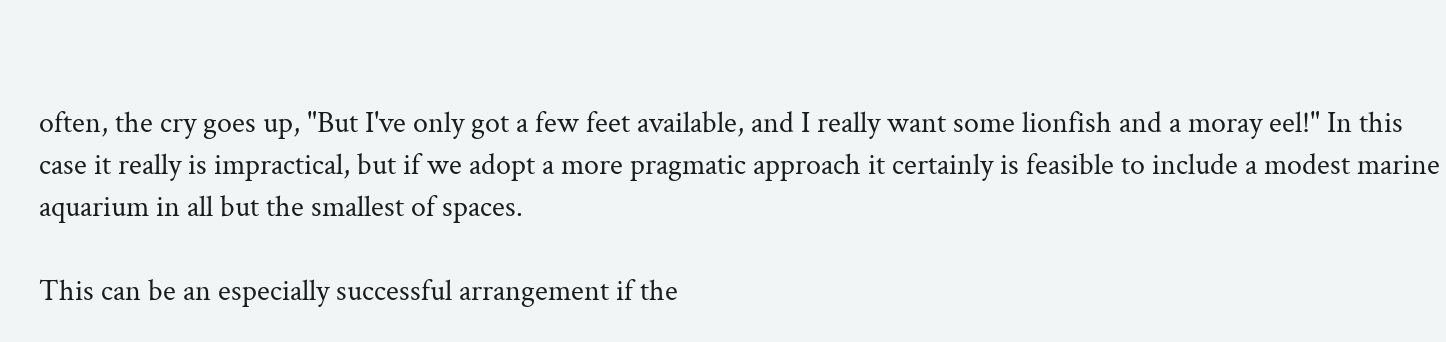often, the cry goes up, "But I've only got a few feet available, and I really want some lionfish and a moray eel!" In this case it really is impractical, but if we adopt a more pragmatic approach it certainly is feasible to include a modest marine aquarium in all but the smallest of spaces.

This can be an especially successful arrangement if the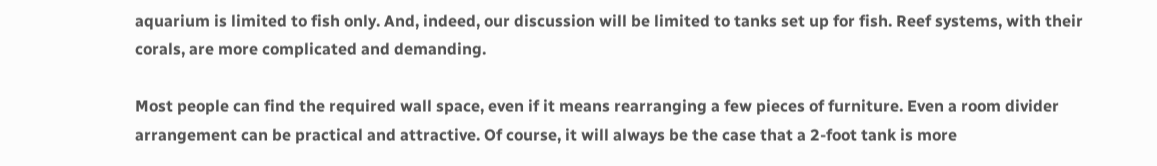aquarium is limited to fish only. And, indeed, our discussion will be limited to tanks set up for fish. Reef systems, with their corals, are more complicated and demanding.

Most people can find the required wall space, even if it means rearranging a few pieces of furniture. Even a room divider arrangement can be practical and attractive. Of course, it will always be the case that a 2-foot tank is more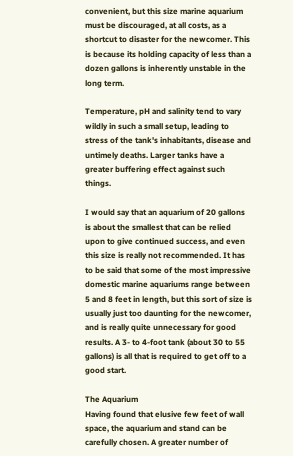convenient, but this size marine aquarium must be discouraged, at all costs, as a shortcut to disaster for the newcomer. This is because its holding capacity of less than a dozen gallons is inherently unstable in the long term.

Temperature, pH and salinity tend to vary wildly in such a small setup, leading to stress of the tank's inhabitants, disease and untimely deaths. Larger tanks have a greater buffering effect against such things.

I would say that an aquarium of 20 gallons is about the smallest that can be relied upon to give continued success, and even this size is really not recommended. It has to be said that some of the most impressive domestic marine aquariums range between 5 and 8 feet in length, but this sort of size is usually just too daunting for the newcomer, and is really quite unnecessary for good results. A 3- to 4-foot tank (about 30 to 55 gallons) is all that is required to get off to a good start.

The Aquarium
Having found that elusive few feet of wall space, the aquarium and stand can be carefully chosen. A greater number of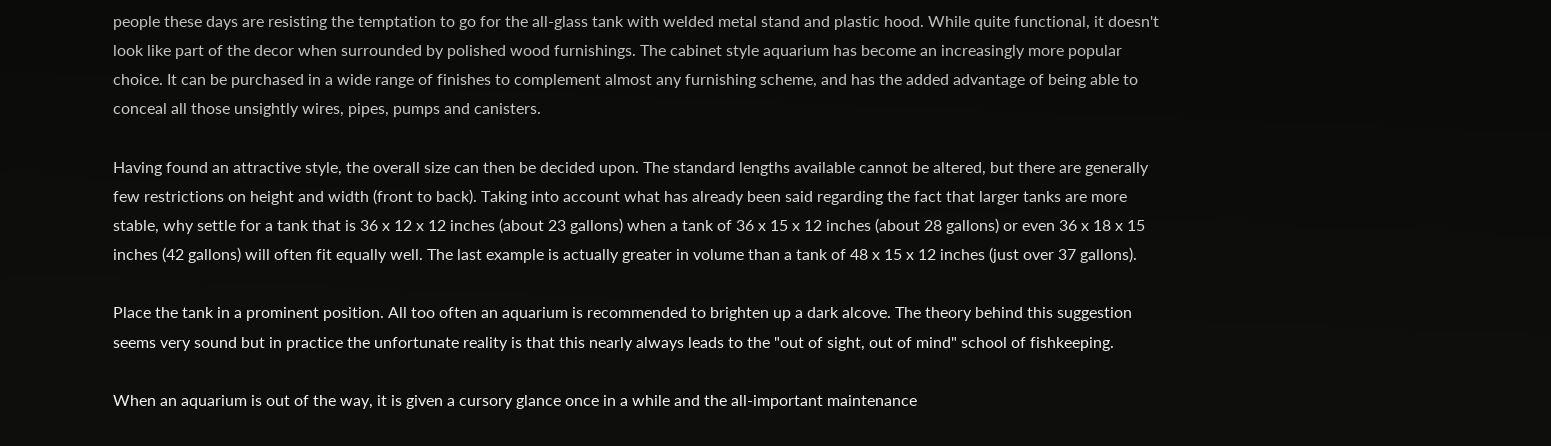people these days are resisting the temptation to go for the all-glass tank with welded metal stand and plastic hood. While quite functional, it doesn't look like part of the decor when surrounded by polished wood furnishings. The cabinet style aquarium has become an increasingly more popular choice. It can be purchased in a wide range of finishes to complement almost any furnishing scheme, and has the added advantage of being able to conceal all those unsightly wires, pipes, pumps and canisters.

Having found an attractive style, the overall size can then be decided upon. The standard lengths available cannot be altered, but there are generally few restrictions on height and width (front to back). Taking into account what has already been said regarding the fact that larger tanks are more stable, why settle for a tank that is 36 x 12 x 12 inches (about 23 gallons) when a tank of 36 x 15 x 12 inches (about 28 gallons) or even 36 x 18 x 15 inches (42 gallons) will often fit equally well. The last example is actually greater in volume than a tank of 48 x 15 x 12 inches (just over 37 gallons).

Place the tank in a prominent position. All too often an aquarium is recommended to brighten up a dark alcove. The theory behind this suggestion seems very sound but in practice the unfortunate reality is that this nearly always leads to the "out of sight, out of mind" school of fishkeeping.

When an aquarium is out of the way, it is given a cursory glance once in a while and the all-important maintenance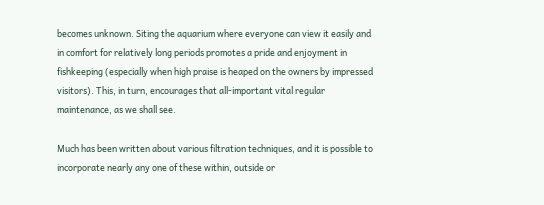becomes unknown. Siting the aquarium where everyone can view it easily and in comfort for relatively long periods promotes a pride and enjoyment in fishkeeping (especially when high praise is heaped on the owners by impressed visitors). This, in turn, encourages that all-important vital regular maintenance, as we shall see.

Much has been written about various filtration techniques, and it is possible to incorporate nearly any one of these within, outside or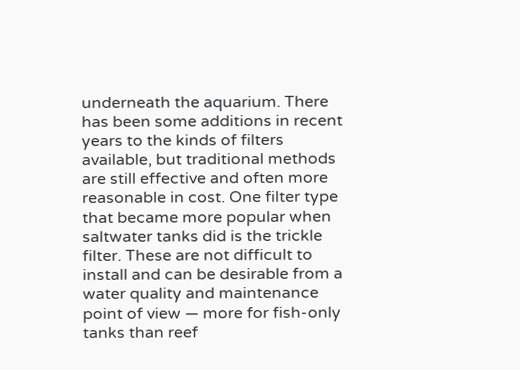underneath the aquarium. There has been some additions in recent years to the kinds of filters available, but traditional methods are still effective and often more reasonable in cost. One filter type that became more popular when saltwater tanks did is the trickle filter. These are not difficult to install and can be desirable from a water quality and maintenance point of view — more for fish-only tanks than reef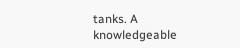tanks. A knowledgeable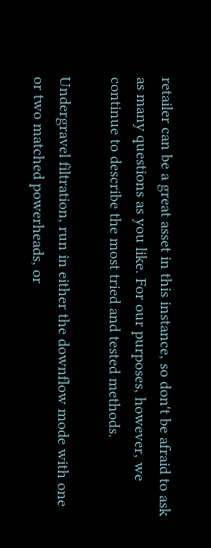retailer can be a great asset in this instance, so don't be afraid to ask as many questions as you like. For our purposes, however, we continue to describe the most tried and tested methods.

Undergravel filtration, run in either the downflow mode with one or two matched powerheads, or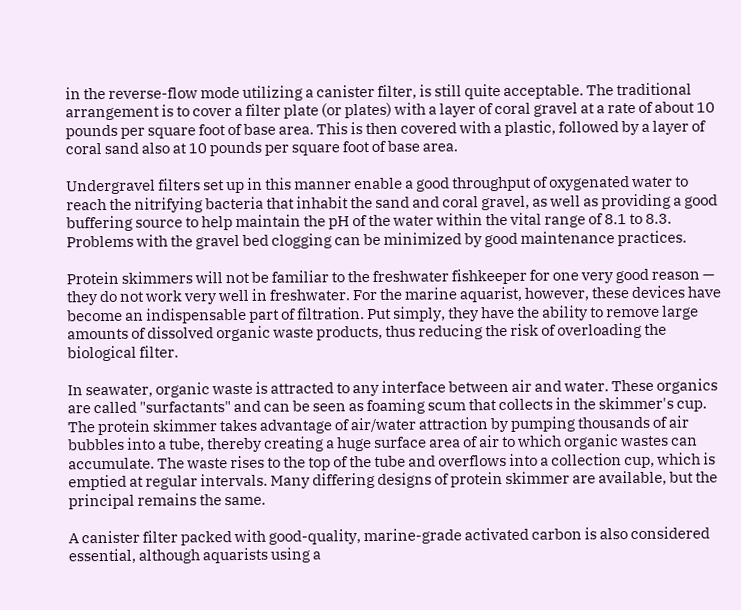in the reverse-flow mode utilizing a canister filter, is still quite acceptable. The traditional arrangement is to cover a filter plate (or plates) with a layer of coral gravel at a rate of about 10 pounds per square foot of base area. This is then covered with a plastic, followed by a layer of coral sand also at 10 pounds per square foot of base area.

Undergravel filters set up in this manner enable a good throughput of oxygenated water to reach the nitrifying bacteria that inhabit the sand and coral gravel, as well as providing a good buffering source to help maintain the pH of the water within the vital range of 8.1 to 8.3. Problems with the gravel bed clogging can be minimized by good maintenance practices.

Protein skimmers will not be familiar to the freshwater fishkeeper for one very good reason — they do not work very well in freshwater. For the marine aquarist, however, these devices have become an indispensable part of filtration. Put simply, they have the ability to remove large amounts of dissolved organic waste products, thus reducing the risk of overloading the biological filter.

In seawater, organic waste is attracted to any interface between air and water. These organics are called "surfactants" and can be seen as foaming scum that collects in the skimmer's cup. The protein skimmer takes advantage of air/water attraction by pumping thousands of air bubbles into a tube, thereby creating a huge surface area of air to which organic wastes can accumulate. The waste rises to the top of the tube and overflows into a collection cup, which is emptied at regular intervals. Many differing designs of protein skimmer are available, but the principal remains the same.

A canister filter packed with good-quality, marine-grade activated carbon is also considered essential, although aquarists using a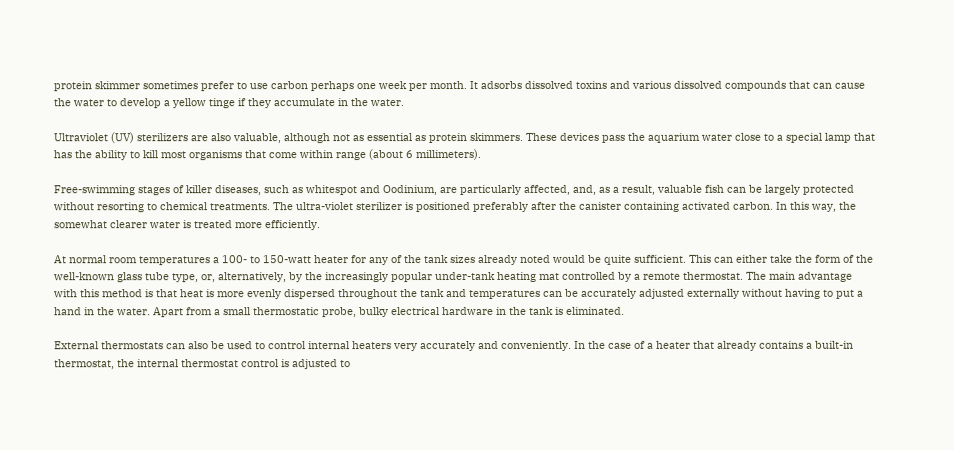protein skimmer sometimes prefer to use carbon perhaps one week per month. It adsorbs dissolved toxins and various dissolved compounds that can cause the water to develop a yellow tinge if they accumulate in the water.

Ultraviolet (UV) sterilizers are also valuable, although not as essential as protein skimmers. These devices pass the aquarium water close to a special lamp that has the ability to kill most organisms that come within range (about 6 millimeters).

Free-swimming stages of killer diseases, such as whitespot and Oodinium, are particularly affected, and, as a result, valuable fish can be largely protected without resorting to chemical treatments. The ultra-violet sterilizer is positioned preferably after the canister containing activated carbon. In this way, the somewhat clearer water is treated more efficiently.

At normal room temperatures a 100- to 150-watt heater for any of the tank sizes already noted would be quite sufficient. This can either take the form of the well-known glass tube type, or, alternatively, by the increasingly popular under-tank heating mat controlled by a remote thermostat. The main advantage with this method is that heat is more evenly dispersed throughout the tank and temperatures can be accurately adjusted externally without having to put a hand in the water. Apart from a small thermostatic probe, bulky electrical hardware in the tank is eliminated.

External thermostats can also be used to control internal heaters very accurately and conveniently. In the case of a heater that already contains a built-in thermostat, the internal thermostat control is adjusted to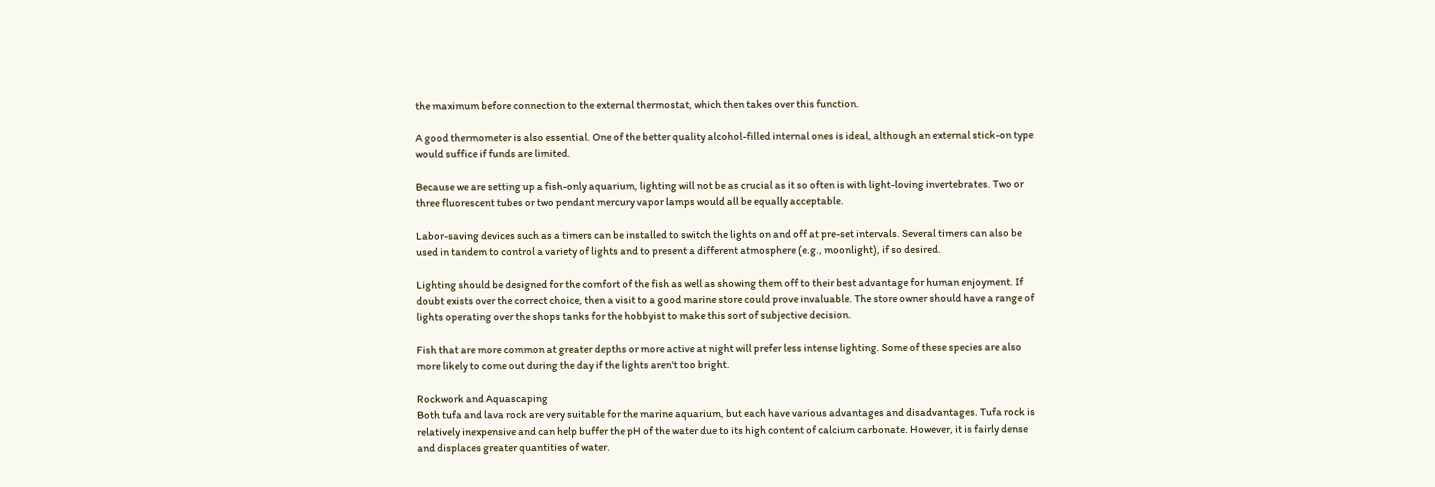the maximum before connection to the external thermostat, which then takes over this function.

A good thermometer is also essential. One of the better quality alcohol-filled internal ones is ideal, although an external stick-on type would suffice if funds are limited.

Because we are setting up a fish-only aquarium, lighting will not be as crucial as it so often is with light-loving invertebrates. Two or three fluorescent tubes or two pendant mercury vapor lamps would all be equally acceptable.

Labor-saving devices such as a timers can be installed to switch the lights on and off at pre-set intervals. Several timers can also be used in tandem to control a variety of lights and to present a different atmosphere (e.g., moonlight), if so desired.

Lighting should be designed for the comfort of the fish as well as showing them off to their best advantage for human enjoyment. If doubt exists over the correct choice, then a visit to a good marine store could prove invaluable. The store owner should have a range of lights operating over the shops tanks for the hobbyist to make this sort of subjective decision.

Fish that are more common at greater depths or more active at night will prefer less intense lighting. Some of these species are also more likely to come out during the day if the lights aren't too bright.

Rockwork and Aquascaping
Both tufa and lava rock are very suitable for the marine aquarium, but each have various advantages and disadvantages. Tufa rock is relatively inexpensive and can help buffer the pH of the water due to its high content of calcium carbonate. However, it is fairly dense and displaces greater quantities of water.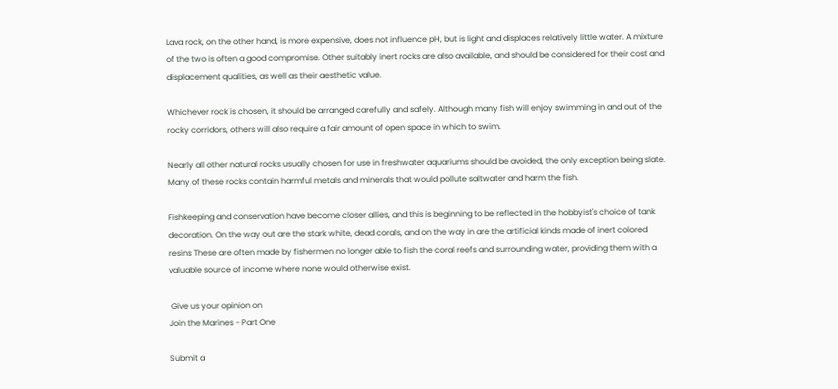Lava rock, on the other hand, is more expensive, does not influence pH, but is light and displaces relatively little water. A mixture of the two is often a good compromise. Other suitably inert rocks are also available, and should be considered for their cost and displacement qualities, as well as their aesthetic value.

Whichever rock is chosen, it should be arranged carefully and safely. Although many fish will enjoy swimming in and out of the rocky corridors, others will also require a fair amount of open space in which to swim.

Nearly all other natural rocks usually chosen for use in freshwater aquariums should be avoided, the only exception being slate. Many of these rocks contain harmful metals and minerals that would pollute saltwater and harm the fish.

Fishkeeping and conservation have become closer allies, and this is beginning to be reflected in the hobbyist's choice of tank decoration. On the way out are the stark white, dead corals, and on the way in are the artificial kinds made of inert colored resins These are often made by fishermen no longer able to fish the coral reefs and surrounding water, providing them with a valuable source of income where none would otherwise exist.

 Give us your opinion on
Join the Marines - Part One

Submit a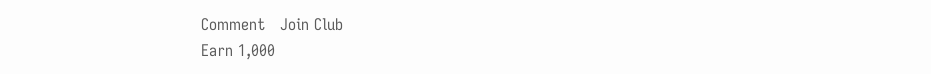Comment   Join Club
Earn 1,000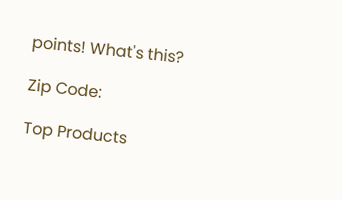points! What's this?

Zip Code:

Top Products